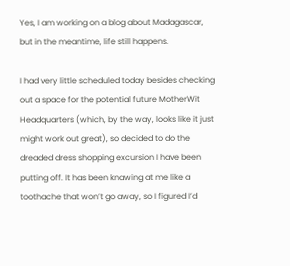Yes, I am working on a blog about Madagascar, but in the meantime, life still happens.

I had very little scheduled today besides checking out a space for the potential future MotherWit Headquarters (which, by the way, looks like it just might work out great), so decided to do the dreaded dress shopping excursion I have been putting off. It has been knawing at me like a toothache that won’t go away, so I figured I’d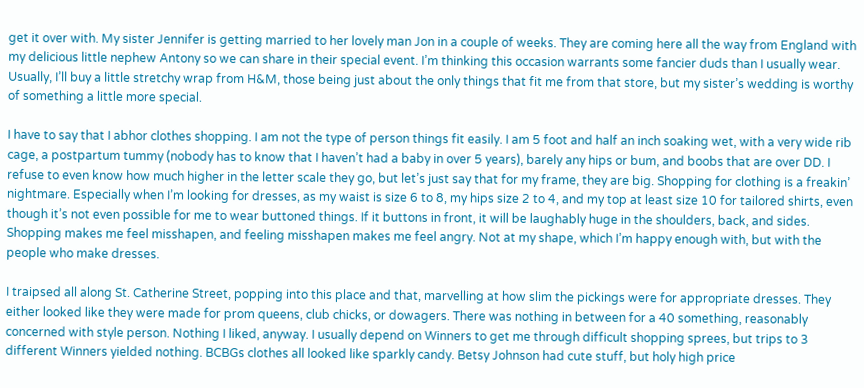get it over with. My sister Jennifer is getting married to her lovely man Jon in a couple of weeks. They are coming here all the way from England with my delicious little nephew Antony so we can share in their special event. I’m thinking this occasion warrants some fancier duds than I usually wear. Usually, I’ll buy a little stretchy wrap from H&M, those being just about the only things that fit me from that store, but my sister’s wedding is worthy of something a little more special.

I have to say that I abhor clothes shopping. I am not the type of person things fit easily. I am 5 foot and half an inch soaking wet, with a very wide rib cage, a postpartum tummy (nobody has to know that I haven’t had a baby in over 5 years), barely any hips or bum, and boobs that are over DD. I refuse to even know how much higher in the letter scale they go, but let’s just say that for my frame, they are big. Shopping for clothing is a freakin’ nightmare. Especially when I’m looking for dresses, as my waist is size 6 to 8, my hips size 2 to 4, and my top at least size 10 for tailored shirts, even though it’s not even possible for me to wear buttoned things. If it buttons in front, it will be laughably huge in the shoulders, back, and sides. Shopping makes me feel misshapen, and feeling misshapen makes me feel angry. Not at my shape, which I’m happy enough with, but with the people who make dresses.

I traipsed all along St. Catherine Street, popping into this place and that, marvelling at how slim the pickings were for appropriate dresses. They either looked like they were made for prom queens, club chicks, or dowagers. There was nothing in between for a 40 something, reasonably concerned with style person. Nothing I liked, anyway. I usually depend on Winners to get me through difficult shopping sprees, but trips to 3 different Winners yielded nothing. BCBGs clothes all looked like sparkly candy. Betsy Johnson had cute stuff, but holy high price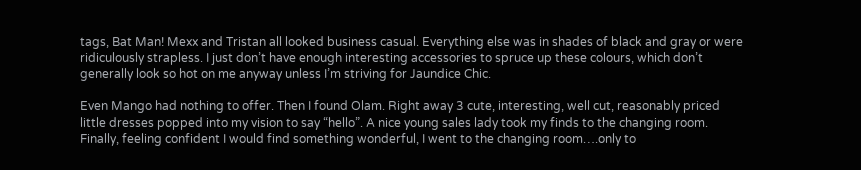tags, Bat Man! Mexx and Tristan all looked business casual. Everything else was in shades of black and gray or were ridiculously strapless. I just don’t have enough interesting accessories to spruce up these colours, which don’t generally look so hot on me anyway unless I’m striving for Jaundice Chic.

Even Mango had nothing to offer. Then I found Olam. Right away 3 cute, interesting, well cut, reasonably priced little dresses popped into my vision to say “hello”. A nice young sales lady took my finds to the changing room. Finally, feeling confident I would find something wonderful, I went to the changing room….only to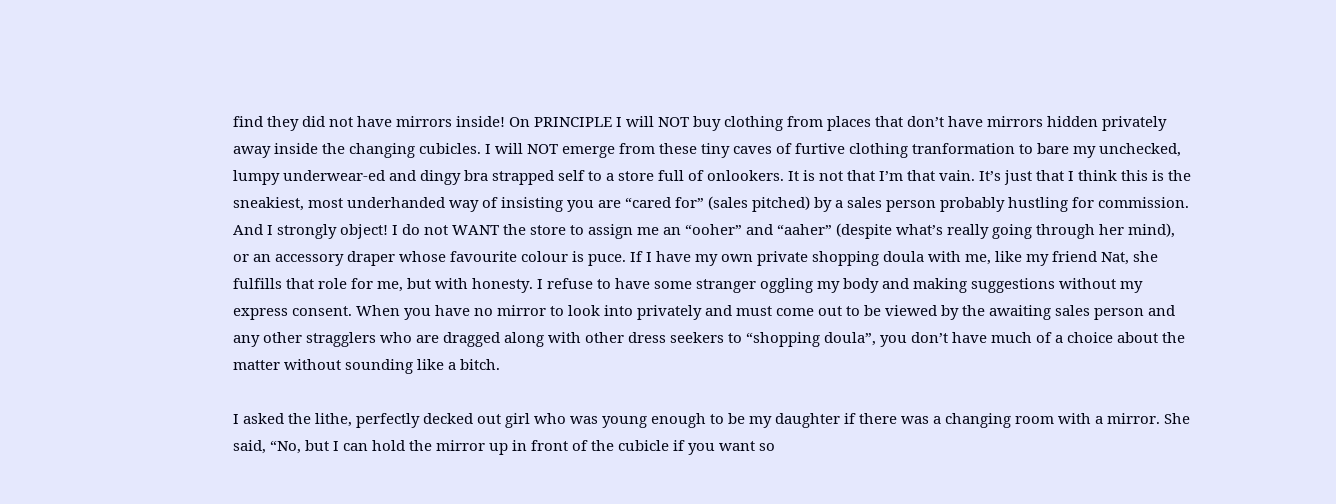find they did not have mirrors inside! On PRINCIPLE I will NOT buy clothing from places that don’t have mirrors hidden privately away inside the changing cubicles. I will NOT emerge from these tiny caves of furtive clothing tranformation to bare my unchecked, lumpy underwear-ed and dingy bra strapped self to a store full of onlookers. It is not that I’m that vain. It’s just that I think this is the sneakiest, most underhanded way of insisting you are “cared for” (sales pitched) by a sales person probably hustling for commission. And I strongly object! I do not WANT the store to assign me an “ooher” and “aaher” (despite what’s really going through her mind), or an accessory draper whose favourite colour is puce. If I have my own private shopping doula with me, like my friend Nat, she fulfills that role for me, but with honesty. I refuse to have some stranger oggling my body and making suggestions without my express consent. When you have no mirror to look into privately and must come out to be viewed by the awaiting sales person and any other stragglers who are dragged along with other dress seekers to “shopping doula”, you don’t have much of a choice about the matter without sounding like a bitch.

I asked the lithe, perfectly decked out girl who was young enough to be my daughter if there was a changing room with a mirror. She said, “No, but I can hold the mirror up in front of the cubicle if you want so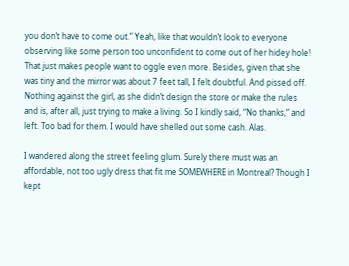you don’t have to come out.” Yeah, like that wouldn’t look to everyone observing like some person too unconfident to come out of her hidey hole! That just makes people want to oggle even more. Besides, given that she was tiny and the mirror was about 7 feet tall, I felt doubtful. And pissed off. Nothing against the girl, as she didn’t design the store or make the rules and is, after all, just trying to make a living. So I kindly said, “No thanks,” and left. Too bad for them. I would have shelled out some cash. Alas.

I wandered along the street feeling glum. Surely there must was an affordable, not too ugly dress that fit me SOMEWHERE in Montreal? Though I kept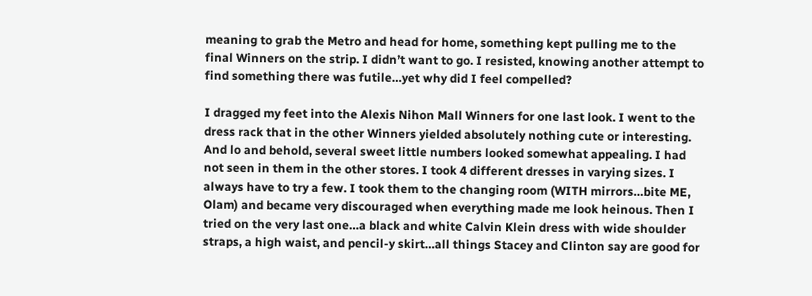meaning to grab the Metro and head for home, something kept pulling me to the final Winners on the strip. I didn’t want to go. I resisted, knowing another attempt to find something there was futile…yet why did I feel compelled?

I dragged my feet into the Alexis Nihon Mall Winners for one last look. I went to the dress rack that in the other Winners yielded absolutely nothing cute or interesting. And lo and behold, several sweet little numbers looked somewhat appealing. I had not seen in them in the other stores. I took 4 different dresses in varying sizes. I always have to try a few. I took them to the changing room (WITH mirrors…bite ME, Olam) and became very discouraged when everything made me look heinous. Then I tried on the very last one…a black and white Calvin Klein dress with wide shoulder straps, a high waist, and pencil-y skirt…all things Stacey and Clinton say are good for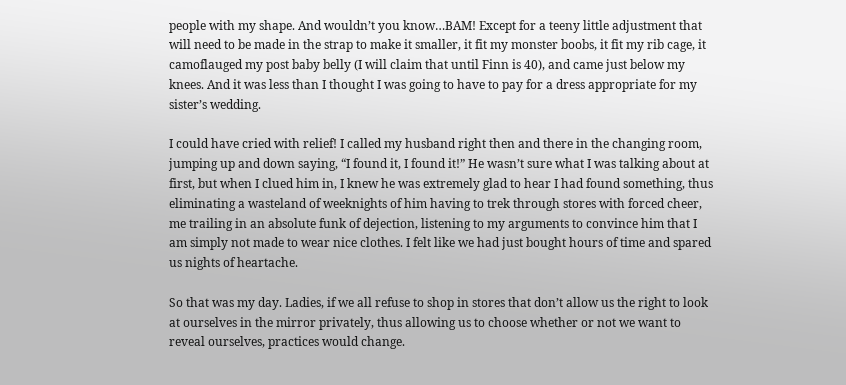people with my shape. And wouldn’t you know…BAM! Except for a teeny little adjustment that will need to be made in the strap to make it smaller, it fit my monster boobs, it fit my rib cage, it camoflauged my post baby belly (I will claim that until Finn is 40), and came just below my knees. And it was less than I thought I was going to have to pay for a dress appropriate for my sister’s wedding.

I could have cried with relief! I called my husband right then and there in the changing room, jumping up and down saying, “I found it, I found it!” He wasn’t sure what I was talking about at first, but when I clued him in, I knew he was extremely glad to hear I had found something, thus eliminating a wasteland of weeknights of him having to trek through stores with forced cheer, me trailing in an absolute funk of dejection, listening to my arguments to convince him that I am simply not made to wear nice clothes. I felt like we had just bought hours of time and spared us nights of heartache.

So that was my day. Ladies, if we all refuse to shop in stores that don’t allow us the right to look at ourselves in the mirror privately, thus allowing us to choose whether or not we want to reveal ourselves, practices would change.